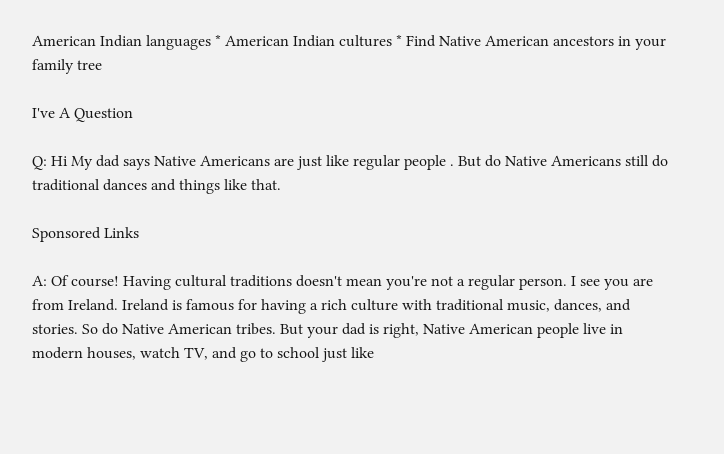American Indian languages * American Indian cultures * Find Native American ancestors in your family tree

I've A Question

Q: Hi My dad says Native Americans are just like regular people . But do Native Americans still do traditional dances and things like that.

Sponsored Links

A: Of course! Having cultural traditions doesn't mean you're not a regular person. I see you are from Ireland. Ireland is famous for having a rich culture with traditional music, dances, and stories. So do Native American tribes. But your dad is right, Native American people live in modern houses, watch TV, and go to school just like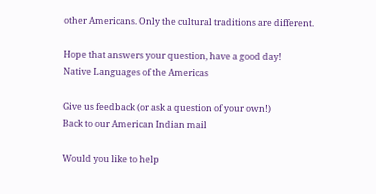other Americans. Only the cultural traditions are different.

Hope that answers your question, have a good day!
Native Languages of the Americas

Give us feedback (or ask a question of your own!)
Back to our American Indian mail

Would you like to help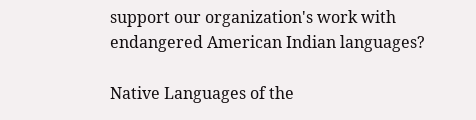support our organization's work with endangered American Indian languages?

Native Languages of the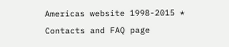Americas website 1998-2015 * Contacts and FAQ page